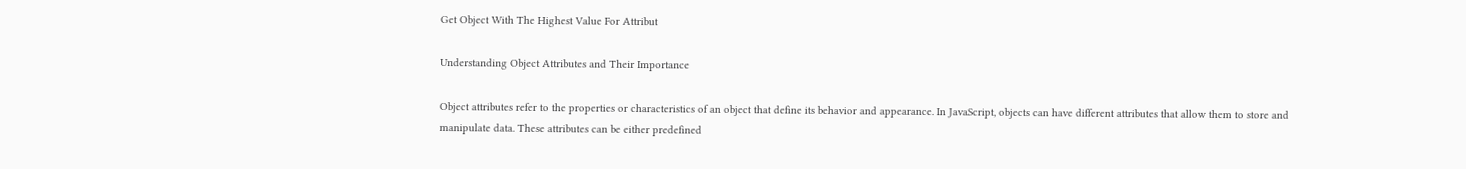Get Object With The Highest Value For Attribut

Understanding Object Attributes and Their Importance

Object attributes refer to the properties or characteristics of an object that define its behavior and appearance. In JavaScript, objects can have different attributes that allow them to store and manipulate data. These attributes can be either predefined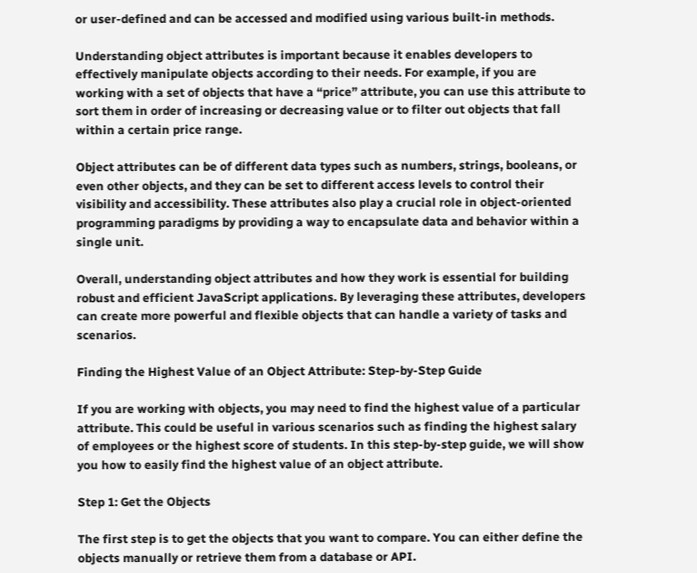or user-defined and can be accessed and modified using various built-in methods.

Understanding object attributes is important because it enables developers to effectively manipulate objects according to their needs. For example, if you are working with a set of objects that have a “price” attribute, you can use this attribute to sort them in order of increasing or decreasing value or to filter out objects that fall within a certain price range.

Object attributes can be of different data types such as numbers, strings, booleans, or even other objects, and they can be set to different access levels to control their visibility and accessibility. These attributes also play a crucial role in object-oriented programming paradigms by providing a way to encapsulate data and behavior within a single unit.

Overall, understanding object attributes and how they work is essential for building robust and efficient JavaScript applications. By leveraging these attributes, developers can create more powerful and flexible objects that can handle a variety of tasks and scenarios.

Finding the Highest Value of an Object Attribute: Step-by-Step Guide

If you are working with objects, you may need to find the highest value of a particular attribute. This could be useful in various scenarios such as finding the highest salary of employees or the highest score of students. In this step-by-step guide, we will show you how to easily find the highest value of an object attribute.

Step 1: Get the Objects

The first step is to get the objects that you want to compare. You can either define the objects manually or retrieve them from a database or API.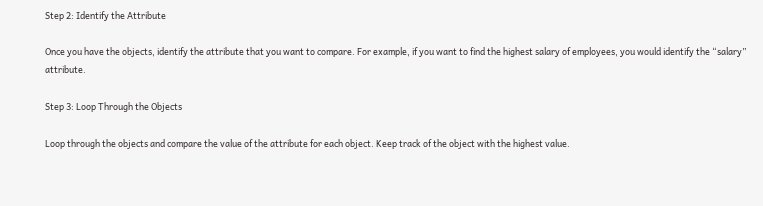Step 2: Identify the Attribute

Once you have the objects, identify the attribute that you want to compare. For example, if you want to find the highest salary of employees, you would identify the “salary” attribute.

Step 3: Loop Through the Objects

Loop through the objects and compare the value of the attribute for each object. Keep track of the object with the highest value.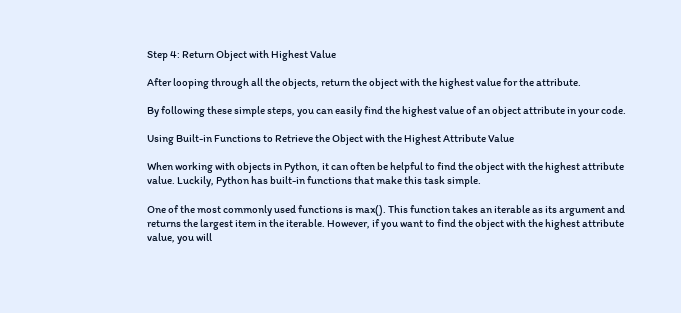Step 4: Return Object with Highest Value

After looping through all the objects, return the object with the highest value for the attribute.

By following these simple steps, you can easily find the highest value of an object attribute in your code.

Using Built-in Functions to Retrieve the Object with the Highest Attribute Value

When working with objects in Python, it can often be helpful to find the object with the highest attribute value. Luckily, Python has built-in functions that make this task simple.

One of the most commonly used functions is max(). This function takes an iterable as its argument and returns the largest item in the iterable. However, if you want to find the object with the highest attribute value, you will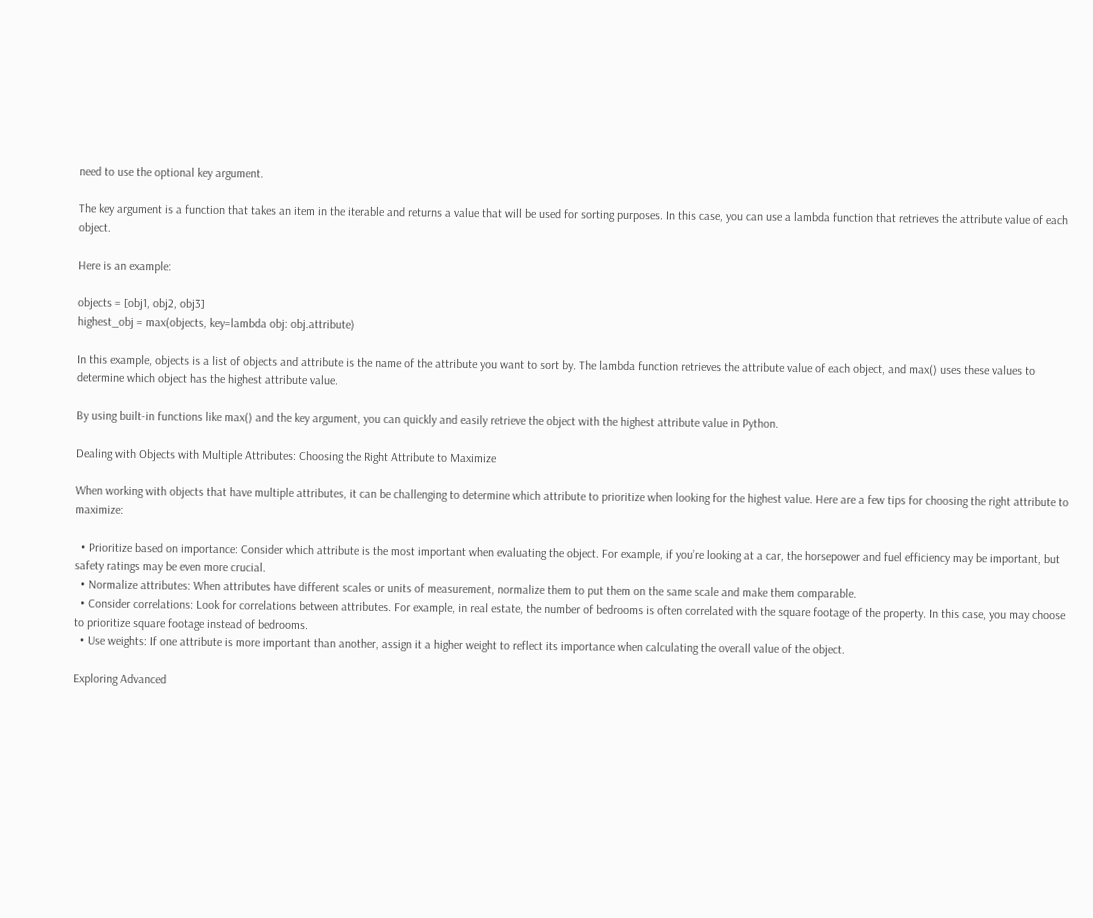need to use the optional key argument.

The key argument is a function that takes an item in the iterable and returns a value that will be used for sorting purposes. In this case, you can use a lambda function that retrieves the attribute value of each object.

Here is an example:

objects = [obj1, obj2, obj3]
highest_obj = max(objects, key=lambda obj: obj.attribute)

In this example, objects is a list of objects and attribute is the name of the attribute you want to sort by. The lambda function retrieves the attribute value of each object, and max() uses these values to determine which object has the highest attribute value.

By using built-in functions like max() and the key argument, you can quickly and easily retrieve the object with the highest attribute value in Python.

Dealing with Objects with Multiple Attributes: Choosing the Right Attribute to Maximize

When working with objects that have multiple attributes, it can be challenging to determine which attribute to prioritize when looking for the highest value. Here are a few tips for choosing the right attribute to maximize:

  • Prioritize based on importance: Consider which attribute is the most important when evaluating the object. For example, if you’re looking at a car, the horsepower and fuel efficiency may be important, but safety ratings may be even more crucial.
  • Normalize attributes: When attributes have different scales or units of measurement, normalize them to put them on the same scale and make them comparable.
  • Consider correlations: Look for correlations between attributes. For example, in real estate, the number of bedrooms is often correlated with the square footage of the property. In this case, you may choose to prioritize square footage instead of bedrooms.
  • Use weights: If one attribute is more important than another, assign it a higher weight to reflect its importance when calculating the overall value of the object.

Exploring Advanced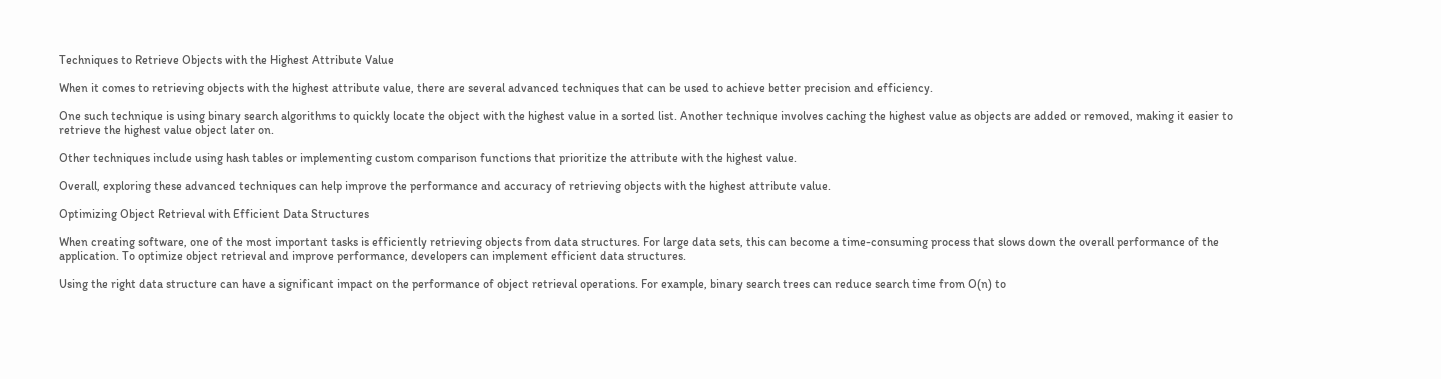Techniques to Retrieve Objects with the Highest Attribute Value

When it comes to retrieving objects with the highest attribute value, there are several advanced techniques that can be used to achieve better precision and efficiency.

One such technique is using binary search algorithms to quickly locate the object with the highest value in a sorted list. Another technique involves caching the highest value as objects are added or removed, making it easier to retrieve the highest value object later on.

Other techniques include using hash tables or implementing custom comparison functions that prioritize the attribute with the highest value.

Overall, exploring these advanced techniques can help improve the performance and accuracy of retrieving objects with the highest attribute value.

Optimizing Object Retrieval with Efficient Data Structures

When creating software, one of the most important tasks is efficiently retrieving objects from data structures. For large data sets, this can become a time-consuming process that slows down the overall performance of the application. To optimize object retrieval and improve performance, developers can implement efficient data structures.

Using the right data structure can have a significant impact on the performance of object retrieval operations. For example, binary search trees can reduce search time from O(n) to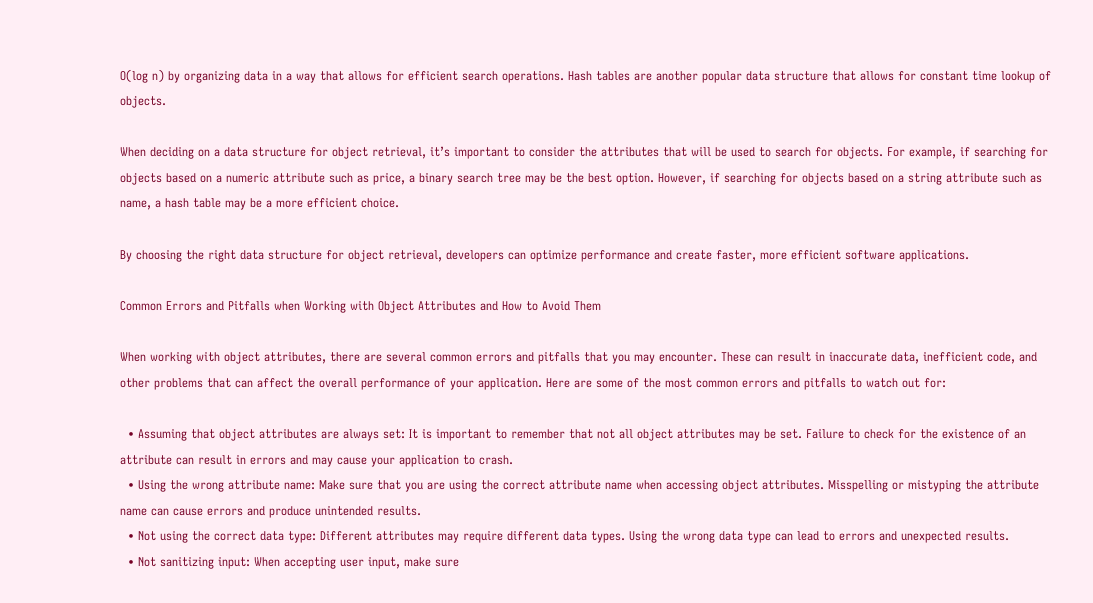O(log n) by organizing data in a way that allows for efficient search operations. Hash tables are another popular data structure that allows for constant time lookup of objects.

When deciding on a data structure for object retrieval, it’s important to consider the attributes that will be used to search for objects. For example, if searching for objects based on a numeric attribute such as price, a binary search tree may be the best option. However, if searching for objects based on a string attribute such as name, a hash table may be a more efficient choice.

By choosing the right data structure for object retrieval, developers can optimize performance and create faster, more efficient software applications.

Common Errors and Pitfalls when Working with Object Attributes and How to Avoid Them

When working with object attributes, there are several common errors and pitfalls that you may encounter. These can result in inaccurate data, inefficient code, and other problems that can affect the overall performance of your application. Here are some of the most common errors and pitfalls to watch out for:

  • Assuming that object attributes are always set: It is important to remember that not all object attributes may be set. Failure to check for the existence of an attribute can result in errors and may cause your application to crash.
  • Using the wrong attribute name: Make sure that you are using the correct attribute name when accessing object attributes. Misspelling or mistyping the attribute name can cause errors and produce unintended results.
  • Not using the correct data type: Different attributes may require different data types. Using the wrong data type can lead to errors and unexpected results.
  • Not sanitizing input: When accepting user input, make sure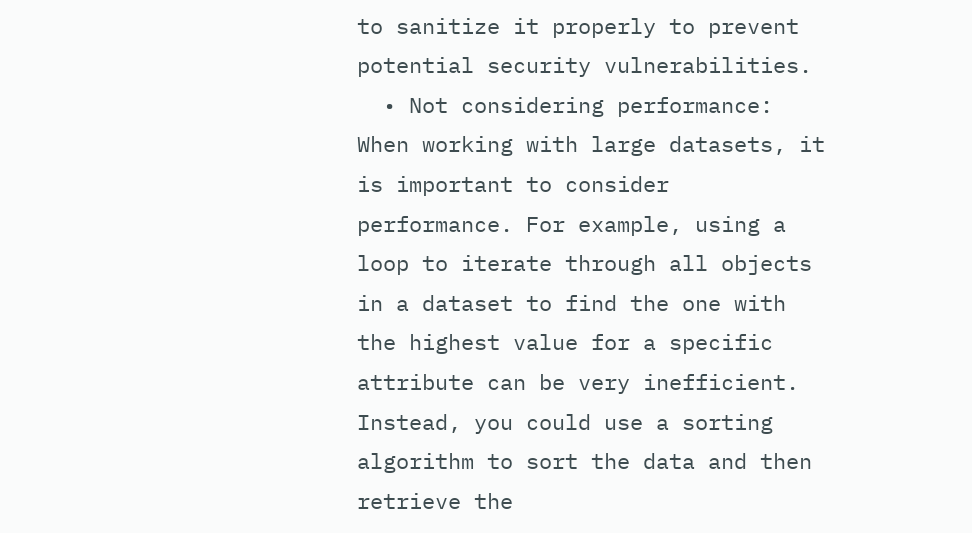to sanitize it properly to prevent potential security vulnerabilities.
  • Not considering performance: When working with large datasets, it is important to consider performance. For example, using a loop to iterate through all objects in a dataset to find the one with the highest value for a specific attribute can be very inefficient. Instead, you could use a sorting algorithm to sort the data and then retrieve the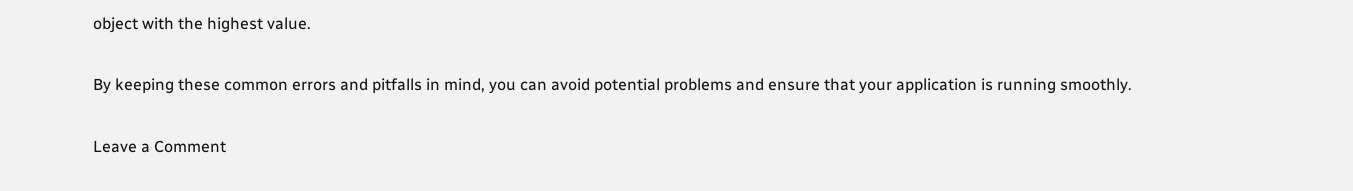object with the highest value.

By keeping these common errors and pitfalls in mind, you can avoid potential problems and ensure that your application is running smoothly.

Leave a Comment